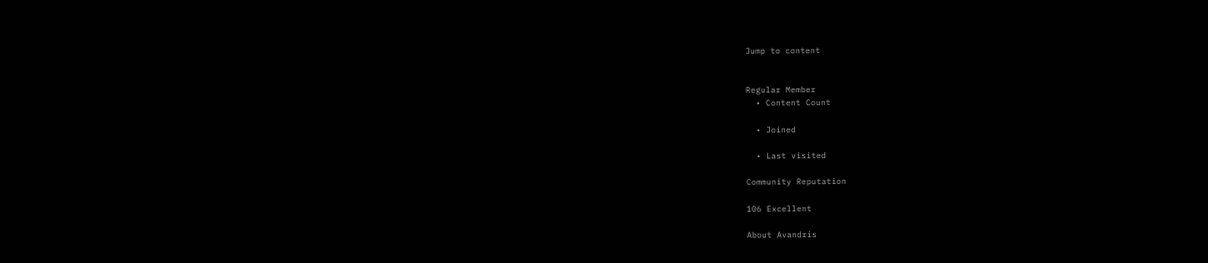Jump to content


Regular Member
  • Content Count

  • Joined

  • Last visited

Community Reputation

106 Excellent

About Avandris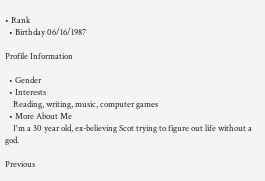• Rank
  • Birthday 06/16/1987

Profile Information

  • Gender
  • Interests
    Reading, writing, music, computer games
  • More About Me
    I'm a 30 year old, ex-believing Scot trying to figure out life without a god.

Previous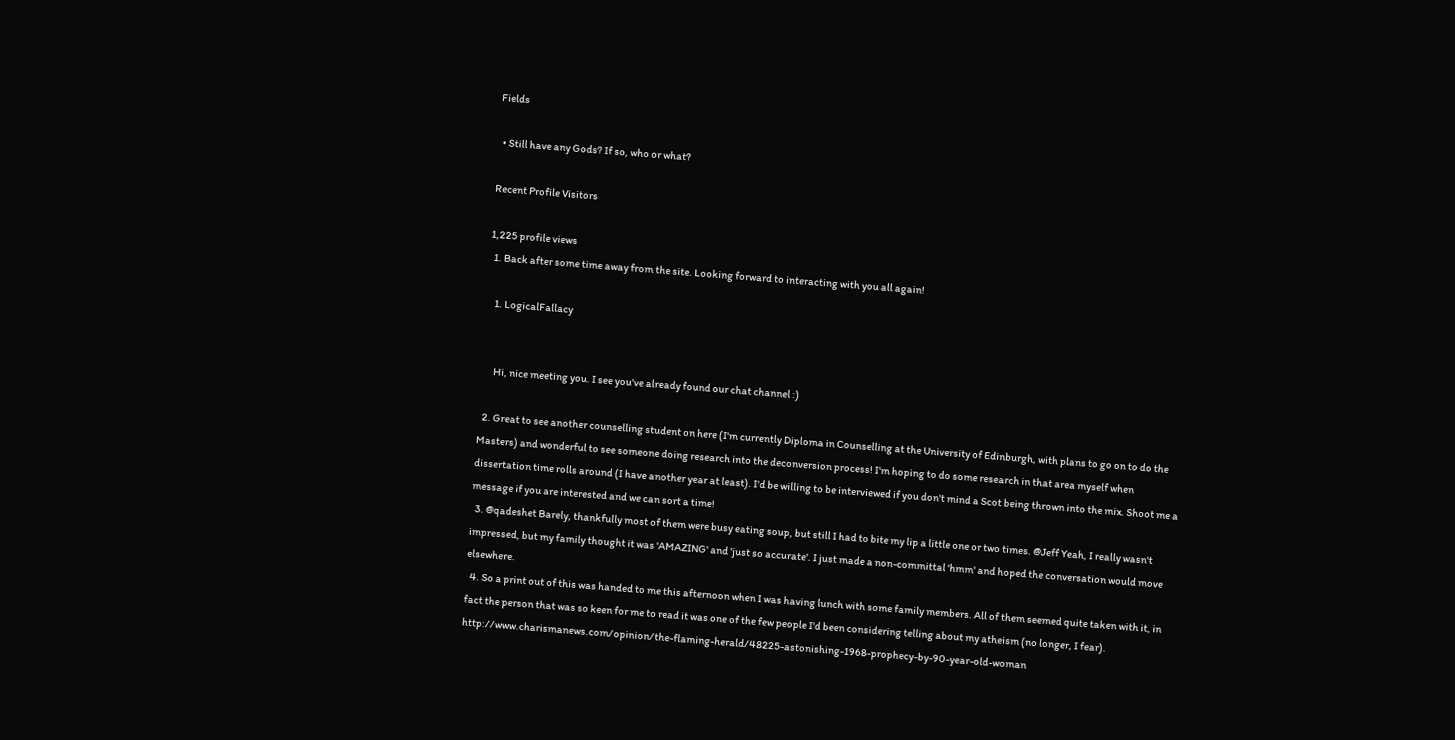Fields

  • Still have any Gods? If so, who or what?

Recent Profile Visitors

1,225 profile views
  1. Back after some time away from the site. Looking forward to interacting with you all again!

    1. LogicalFallacy


      Hi, nice meeting you. I see you've already found our chat channel :)

  2. Great to see another counselling student on here (I'm currently Diploma in Counselling at the University of Edinburgh, with plans to go on to do the Masters) and wonderful to see someone doing research into the deconversion process! I'm hoping to do some research in that area myself when dissertation time rolls around (I have another year at least). I'd be willing to be interviewed if you don't mind a Scot being thrown into the mix. Shoot me a message if you are interested and we can sort a time!
  3. @qadeshet Barely, thankfully most of them were busy eating soup, but still I had to bite my lip a little one or two times. @Jeff Yeah, I really wasn't impressed, but my family thought it was 'AMAZING' and 'just so accurate'. I just made a non-committal 'hmm' and hoped the conversation would move elsewhere.
  4. So a print out of this was handed to me this afternoon when I was having lunch with some family members. All of them seemed quite taken with it, in fact the person that was so keen for me to read it was one of the few people I'd been considering telling about my atheism (no longer, I fear). http://www.charismanews.com/opinion/the-flaming-herald/48225-astonishing-1968-prophecy-by-90-year-old-woman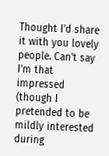Thought I'd share it with you lovely people. Can't say I'm that impressed (though I pretended to be mildly interested during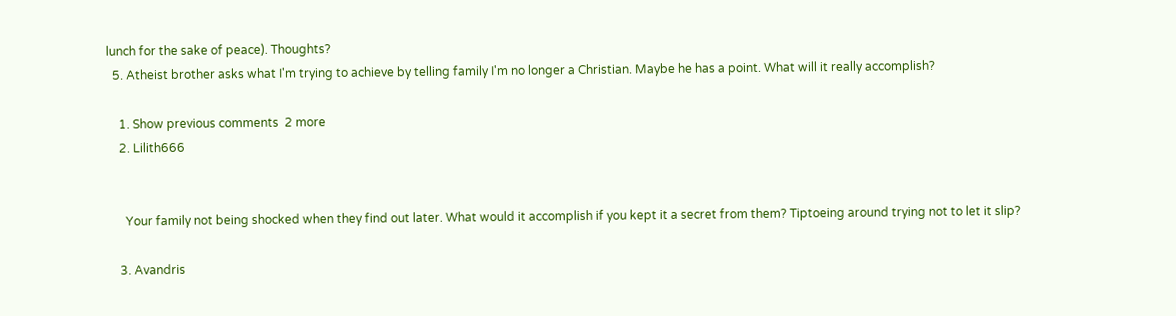lunch for the sake of peace). Thoughts?
  5. Atheist brother asks what I'm trying to achieve by telling family I'm no longer a Christian. Maybe he has a point. What will it really accomplish?

    1. Show previous comments  2 more
    2. Lilith666


      Your family not being shocked when they find out later. What would it accomplish if you kept it a secret from them? Tiptoeing around trying not to let it slip?

    3. Avandris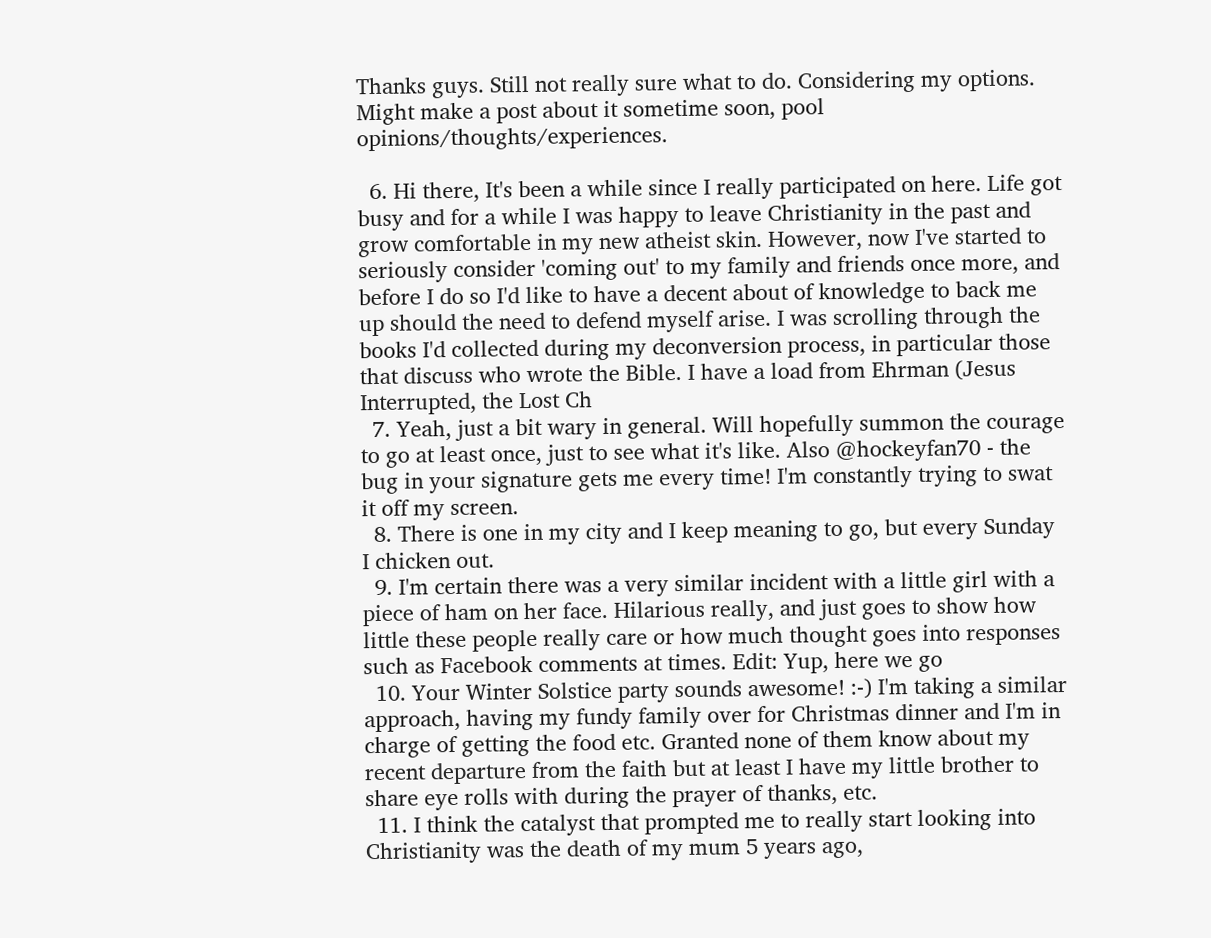Thanks guys. Still not really sure what to do. Considering my options. Might make a post about it sometime soon, pool opinions/thoughts/experiences.

  6. Hi there, It's been a while since I really participated on here. Life got busy and for a while I was happy to leave Christianity in the past and grow comfortable in my new atheist skin. However, now I've started to seriously consider 'coming out' to my family and friends once more, and before I do so I'd like to have a decent about of knowledge to back me up should the need to defend myself arise. I was scrolling through the books I'd collected during my deconversion process, in particular those that discuss who wrote the Bible. I have a load from Ehrman (Jesus Interrupted, the Lost Ch
  7. Yeah, just a bit wary in general. Will hopefully summon the courage to go at least once, just to see what it's like. Also @hockeyfan70 - the bug in your signature gets me every time! I'm constantly trying to swat it off my screen.
  8. There is one in my city and I keep meaning to go, but every Sunday I chicken out.
  9. I'm certain there was a very similar incident with a little girl with a piece of ham on her face. Hilarious really, and just goes to show how little these people really care or how much thought goes into responses such as Facebook comments at times. Edit: Yup, here we go
  10. Your Winter Solstice party sounds awesome! :-) I'm taking a similar approach, having my fundy family over for Christmas dinner and I'm in charge of getting the food etc. Granted none of them know about my recent departure from the faith but at least I have my little brother to share eye rolls with during the prayer of thanks, etc.
  11. I think the catalyst that prompted me to really start looking into Christianity was the death of my mum 5 years ago,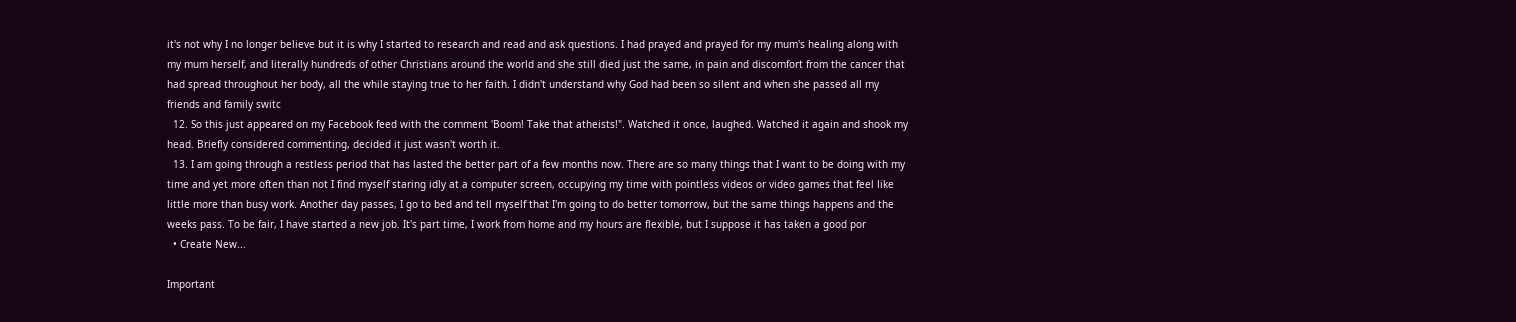it's not why I no longer believe but it is why I started to research and read and ask questions. I had prayed and prayed for my mum's healing along with my mum herself, and literally hundreds of other Christians around the world and she still died just the same, in pain and discomfort from the cancer that had spread throughout her body, all the while staying true to her faith. I didn't understand why God had been so silent and when she passed all my friends and family switc
  12. So this just appeared on my Facebook feed with the comment 'Boom! Take that atheists!". Watched it once, laughed. Watched it again and shook my head. Briefly considered commenting, decided it just wasn't worth it.
  13. I am going through a restless period that has lasted the better part of a few months now. There are so many things that I want to be doing with my time and yet more often than not I find myself staring idly at a computer screen, occupying my time with pointless videos or video games that feel like little more than busy work. Another day passes, I go to bed and tell myself that I'm going to do better tomorrow, but the same things happens and the weeks pass. To be fair, I have started a new job. It's part time, I work from home and my hours are flexible, but I suppose it has taken a good por
  • Create New...

Important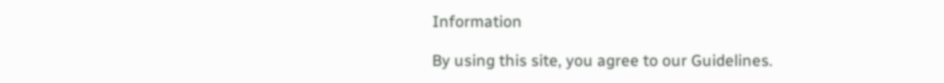Information

By using this site, you agree to our Guidelines.